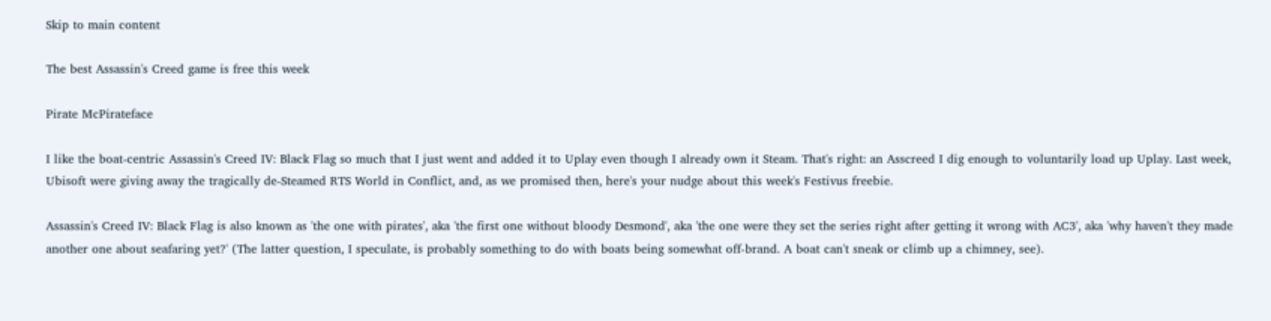Skip to main content

The best Assassin's Creed game is free this week

Pirate McPirateface

I like the boat-centric Assassin's Creed IV: Black Flag so much that I just went and added it to Uplay even though I already own it Steam. That's right: an Asscreed I dig enough to voluntarily load up Uplay. Last week, Ubisoft were giving away the tragically de-Steamed RTS World in Conflict, and, as we promised then, here's your nudge about this week's Festivus freebie.

Assassin's Creed IV: Black Flag is also known as 'the one with pirates', aka 'the first one without bloody Desmond', aka 'the one were they set the series right after getting it wrong with AC3', aka 'why haven't they made another one about seafaring yet?' (The latter question, I speculate, is probably something to do with boats being somewhat off-brand. A boat can't sneak or climb up a chimney, see).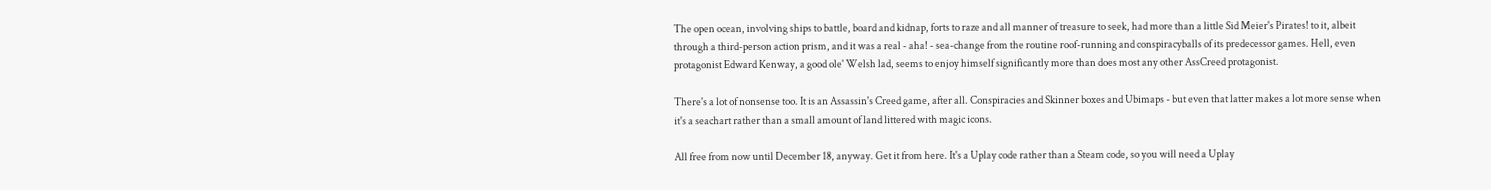The open ocean, involving ships to battle, board and kidnap, forts to raze and all manner of treasure to seek, had more than a little Sid Meier's Pirates! to it, albeit through a third-person action prism, and it was a real - aha! - sea-change from the routine roof-running and conspiracyballs of its predecessor games. Hell, even protagonist Edward Kenway, a good ole' Welsh lad, seems to enjoy himself significantly more than does most any other AssCreed protagonist.

There's a lot of nonsense too. It is an Assassin's Creed game, after all. Conspiracies and Skinner boxes and Ubimaps - but even that latter makes a lot more sense when it's a seachart rather than a small amount of land littered with magic icons.

All free from now until December 18, anyway. Get it from here. It's a Uplay code rather than a Steam code, so you will need a Uplay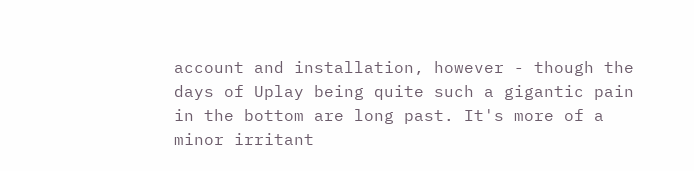account and installation, however - though the days of Uplay being quite such a gigantic pain in the bottom are long past. It's more of a minor irritant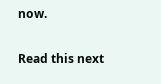now.

Read this next